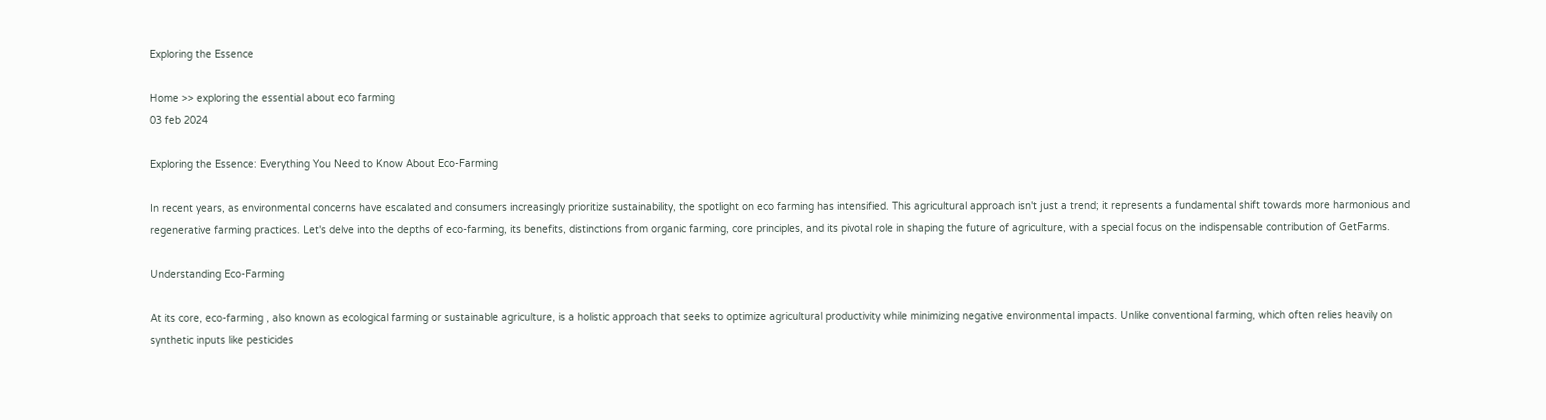Exploring the Essence

Home >> exploring the essential about eco farming
03 feb 2024

Exploring the Essence: Everything You Need to Know About Eco-Farming

In recent years, as environmental concerns have escalated and consumers increasingly prioritize sustainability, the spotlight on eco farming has intensified. This agricultural approach isn't just a trend; it represents a fundamental shift towards more harmonious and regenerative farming practices. Let's delve into the depths of eco-farming, its benefits, distinctions from organic farming, core principles, and its pivotal role in shaping the future of agriculture, with a special focus on the indispensable contribution of GetFarms.

Understanding Eco-Farming

At its core, eco-farming , also known as ecological farming or sustainable agriculture, is a holistic approach that seeks to optimize agricultural productivity while minimizing negative environmental impacts. Unlike conventional farming, which often relies heavily on synthetic inputs like pesticides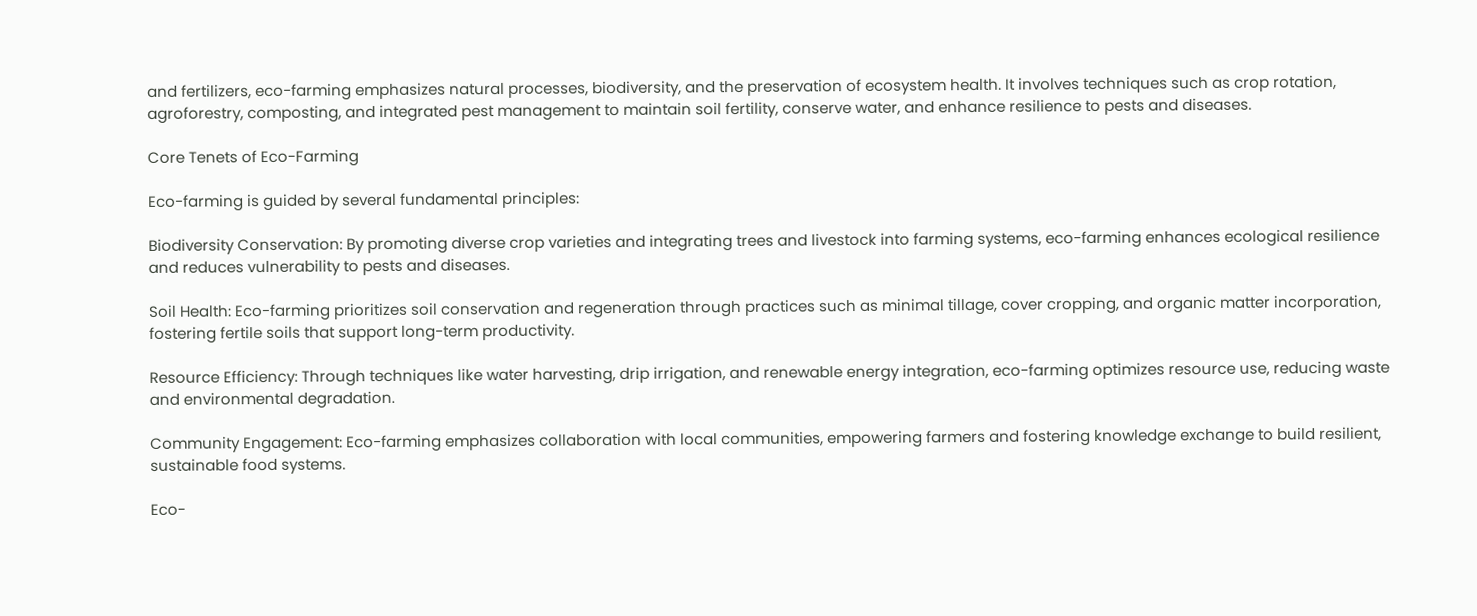and fertilizers, eco-farming emphasizes natural processes, biodiversity, and the preservation of ecosystem health. It involves techniques such as crop rotation, agroforestry, composting, and integrated pest management to maintain soil fertility, conserve water, and enhance resilience to pests and diseases.

Core Tenets of Eco-Farming

Eco-farming is guided by several fundamental principles:

Biodiversity Conservation: By promoting diverse crop varieties and integrating trees and livestock into farming systems, eco-farming enhances ecological resilience and reduces vulnerability to pests and diseases.

Soil Health: Eco-farming prioritizes soil conservation and regeneration through practices such as minimal tillage, cover cropping, and organic matter incorporation, fostering fertile soils that support long-term productivity.

Resource Efficiency: Through techniques like water harvesting, drip irrigation, and renewable energy integration, eco-farming optimizes resource use, reducing waste and environmental degradation.

Community Engagement: Eco-farming emphasizes collaboration with local communities, empowering farmers and fostering knowledge exchange to build resilient, sustainable food systems.

Eco-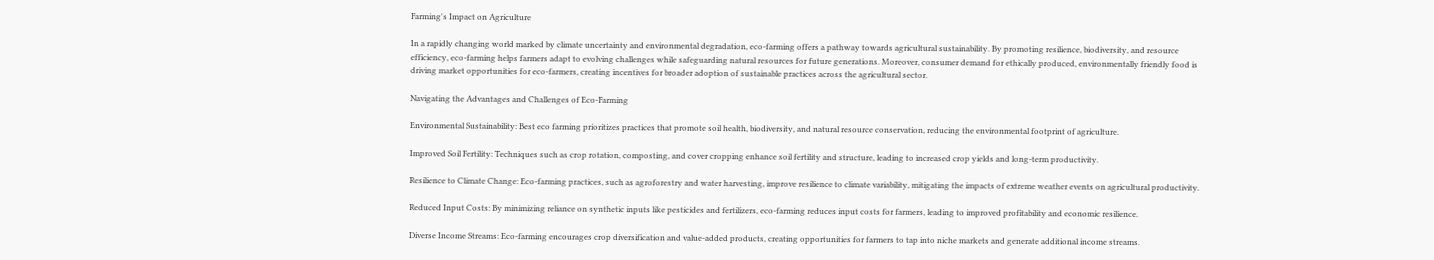Farming's Impact on Agriculture

In a rapidly changing world marked by climate uncertainty and environmental degradation, eco-farming offers a pathway towards agricultural sustainability. By promoting resilience, biodiversity, and resource efficiency, eco-farming helps farmers adapt to evolving challenges while safeguarding natural resources for future generations. Moreover, consumer demand for ethically produced, environmentally friendly food is driving market opportunities for eco-farmers, creating incentives for broader adoption of sustainable practices across the agricultural sector.

Navigating the Advantages and Challenges of Eco-Farming

Environmental Sustainability: Best eco farming prioritizes practices that promote soil health, biodiversity, and natural resource conservation, reducing the environmental footprint of agriculture.

Improved Soil Fertility: Techniques such as crop rotation, composting, and cover cropping enhance soil fertility and structure, leading to increased crop yields and long-term productivity.

Resilience to Climate Change: Eco-farming practices, such as agroforestry and water harvesting, improve resilience to climate variability, mitigating the impacts of extreme weather events on agricultural productivity.

Reduced Input Costs: By minimizing reliance on synthetic inputs like pesticides and fertilizers, eco-farming reduces input costs for farmers, leading to improved profitability and economic resilience.

Diverse Income Streams: Eco-farming encourages crop diversification and value-added products, creating opportunities for farmers to tap into niche markets and generate additional income streams.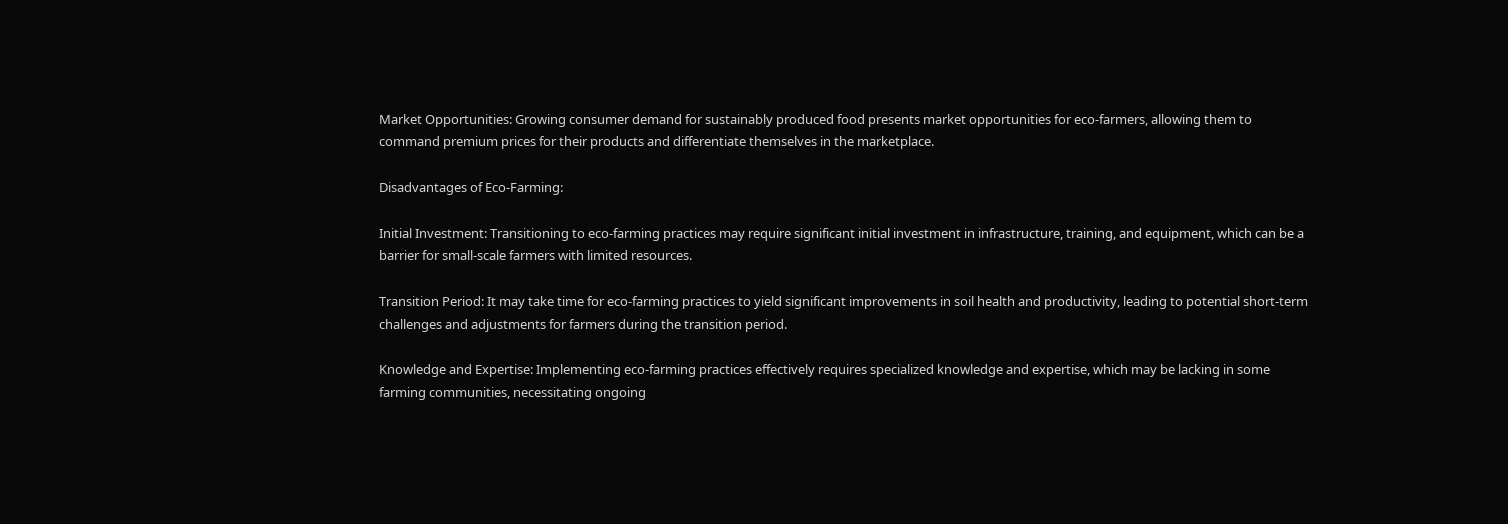Market Opportunities: Growing consumer demand for sustainably produced food presents market opportunities for eco-farmers, allowing them to command premium prices for their products and differentiate themselves in the marketplace.

Disadvantages of Eco-Farming:

Initial Investment: Transitioning to eco-farming practices may require significant initial investment in infrastructure, training, and equipment, which can be a barrier for small-scale farmers with limited resources.

Transition Period: It may take time for eco-farming practices to yield significant improvements in soil health and productivity, leading to potential short-term challenges and adjustments for farmers during the transition period.

Knowledge and Expertise: Implementing eco-farming practices effectively requires specialized knowledge and expertise, which may be lacking in some farming communities, necessitating ongoing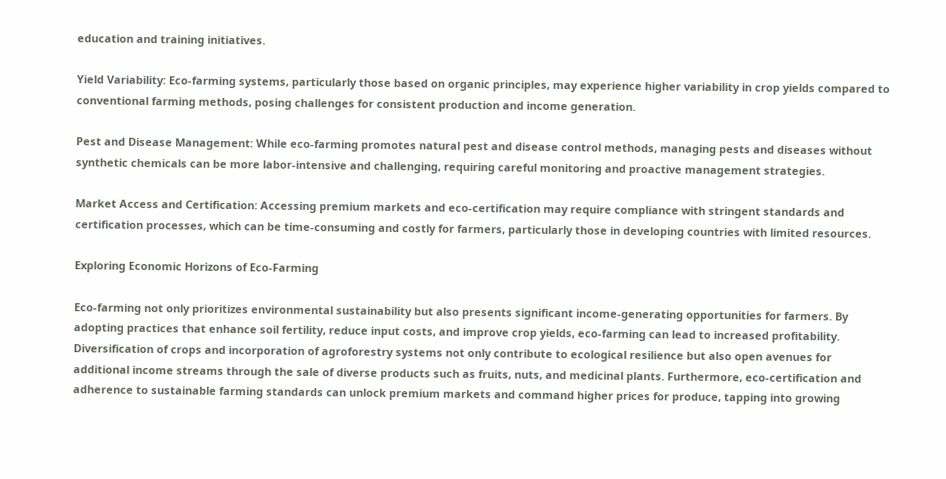education and training initiatives.

Yield Variability: Eco-farming systems, particularly those based on organic principles, may experience higher variability in crop yields compared to conventional farming methods, posing challenges for consistent production and income generation.

Pest and Disease Management: While eco-farming promotes natural pest and disease control methods, managing pests and diseases without synthetic chemicals can be more labor-intensive and challenging, requiring careful monitoring and proactive management strategies.

Market Access and Certification: Accessing premium markets and eco-certification may require compliance with stringent standards and certification processes, which can be time-consuming and costly for farmers, particularly those in developing countries with limited resources.

Exploring Economic Horizons of Eco-Farming

Eco-farming not only prioritizes environmental sustainability but also presents significant income-generating opportunities for farmers. By adopting practices that enhance soil fertility, reduce input costs, and improve crop yields, eco-farming can lead to increased profitability. Diversification of crops and incorporation of agroforestry systems not only contribute to ecological resilience but also open avenues for additional income streams through the sale of diverse products such as fruits, nuts, and medicinal plants. Furthermore, eco-certification and adherence to sustainable farming standards can unlock premium markets and command higher prices for produce, tapping into growing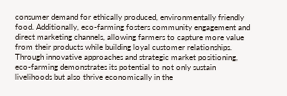consumer demand for ethically produced, environmentally friendly food. Additionally, eco-farming fosters community engagement and direct marketing channels, allowing farmers to capture more value from their products while building loyal customer relationships. Through innovative approaches and strategic market positioning, eco-farming demonstrates its potential to not only sustain livelihoods but also thrive economically in the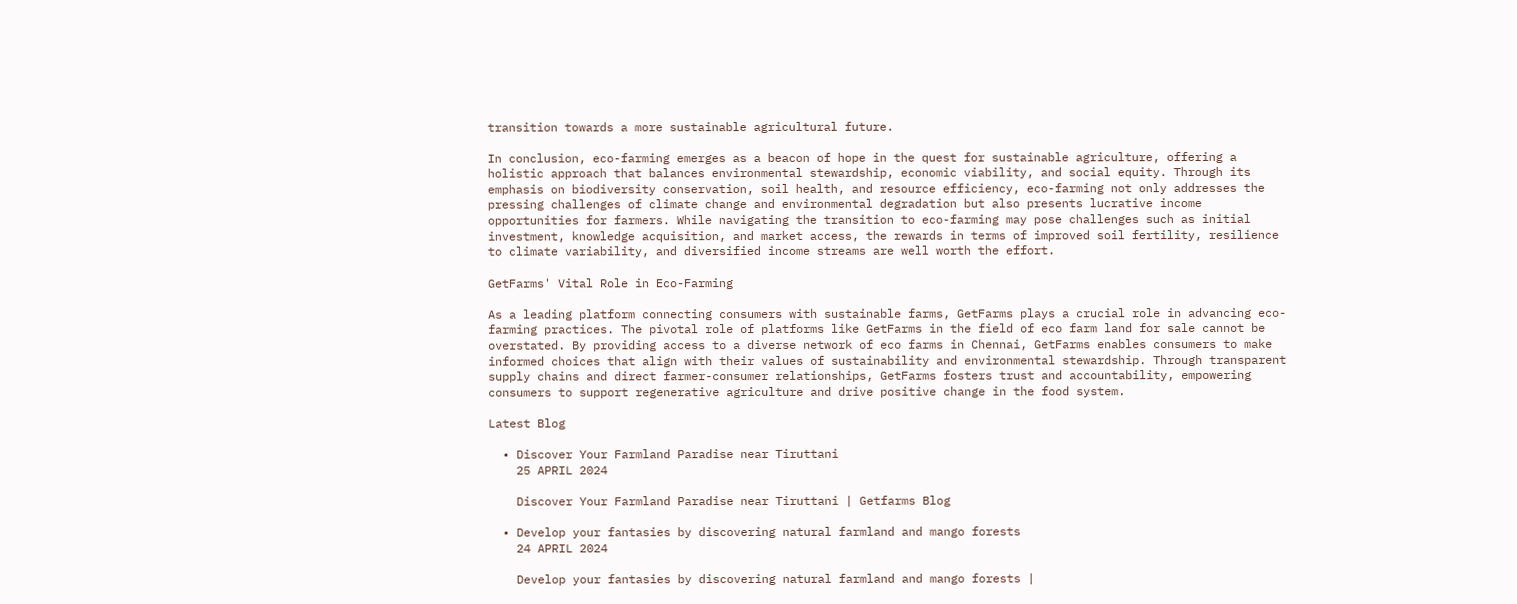transition towards a more sustainable agricultural future.

In conclusion, eco-farming emerges as a beacon of hope in the quest for sustainable agriculture, offering a holistic approach that balances environmental stewardship, economic viability, and social equity. Through its emphasis on biodiversity conservation, soil health, and resource efficiency, eco-farming not only addresses the pressing challenges of climate change and environmental degradation but also presents lucrative income opportunities for farmers. While navigating the transition to eco-farming may pose challenges such as initial investment, knowledge acquisition, and market access, the rewards in terms of improved soil fertility, resilience to climate variability, and diversified income streams are well worth the effort.

GetFarms' Vital Role in Eco-Farming

As a leading platform connecting consumers with sustainable farms, GetFarms plays a crucial role in advancing eco-farming practices. The pivotal role of platforms like GetFarms in the field of eco farm land for sale cannot be overstated. By providing access to a diverse network of eco farms in Chennai, GetFarms enables consumers to make informed choices that align with their values of sustainability and environmental stewardship. Through transparent supply chains and direct farmer-consumer relationships, GetFarms fosters trust and accountability, empowering consumers to support regenerative agriculture and drive positive change in the food system.

Latest Blog

  • Discover Your Farmland Paradise near Tiruttani
    25 APRIL 2024

    Discover Your Farmland Paradise near Tiruttani | Getfarms Blog

  • Develop your fantasies by discovering natural farmland and mango forests
    24 APRIL 2024

    Develop your fantasies by discovering natural farmland and mango forests |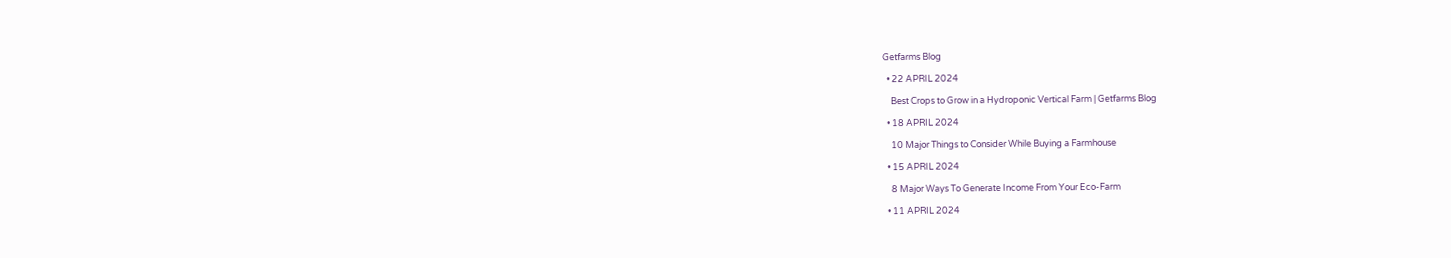Getfarms Blog

  • 22 APRIL 2024

    Best Crops to Grow in a Hydroponic Vertical Farm | Getfarms Blog

  • 18 APRIL 2024

    10 Major Things to Consider While Buying a Farmhouse

  • 15 APRIL 2024

    8 Major Ways To Generate Income From Your Eco-Farm

  • 11 APRIL 2024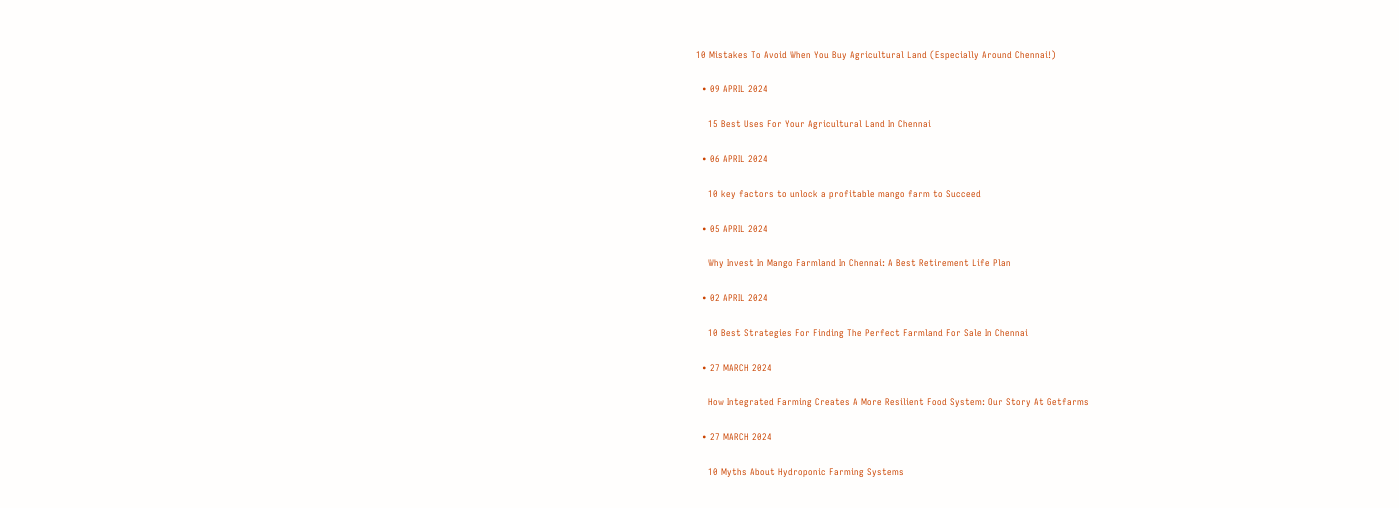10 Mistakes To Avoid When You Buy Agricultural Land (Especially Around Chennai!)

  • 09 APRIL 2024

    15 Best Uses For Your Agricultural Land In Chennai

  • 06 APRIL 2024

    10 key factors to unlock a profitable mango farm to Succeed

  • 05 APRIL 2024

    Why Invest In Mango Farmland In Chennai: A Best Retirement Life Plan

  • 02 APRIL 2024

    10 Best Strategies For Finding The Perfect Farmland For Sale In Chennai

  • 27 MARCH 2024

    How Integrated Farming Creates A More Resilient Food System: Our Story At Getfarms

  • 27 MARCH 2024

    10 Myths About Hydroponic Farming Systems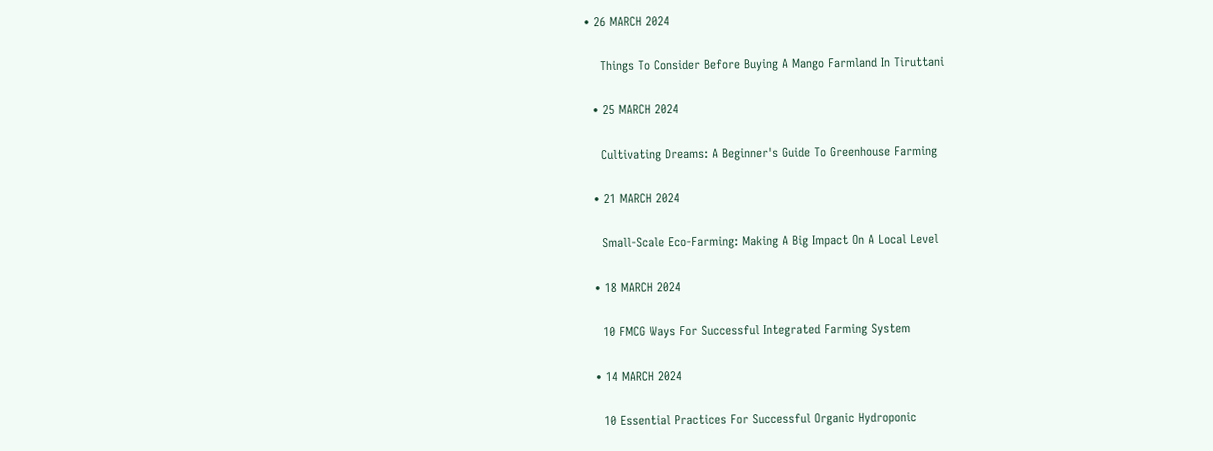• 26 MARCH 2024

    Things To Consider Before Buying A Mango Farmland In Tiruttani

  • 25 MARCH 2024

    Cultivating Dreams: A Beginner's Guide To Greenhouse Farming

  • 21 MARCH 2024

    Small-Scale Eco-Farming: Making A Big Impact On A Local Level

  • 18 MARCH 2024

    10 FMCG Ways For Successful Integrated Farming System

  • 14 MARCH 2024

    10 Essential Practices For Successful Organic Hydroponic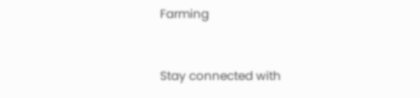Farming


Stay connected with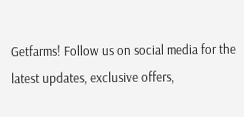Getfarms! Follow us on social media for the latest updates, exclusive offers,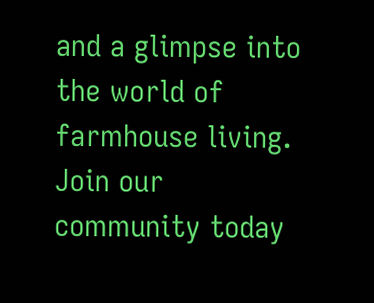and a glimpse into the world of farmhouse living. Join our community today